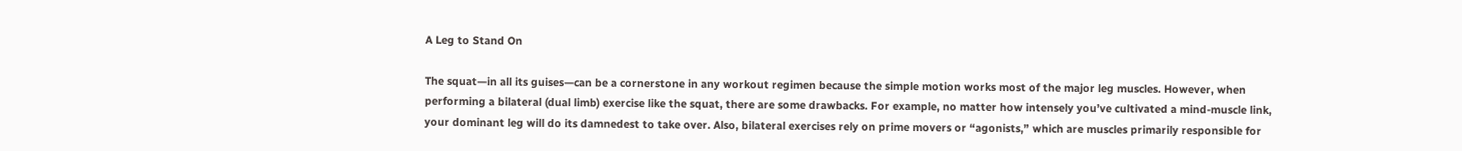A Leg to Stand On

The squat—in all its guises—can be a cornerstone in any workout regimen because the simple motion works most of the major leg muscles. However, when performing a bilateral (dual limb) exercise like the squat, there are some drawbacks. For example, no matter how intensely you’ve cultivated a mind-muscle link, your dominant leg will do its damnedest to take over. Also, bilateral exercises rely on prime movers or “agonists,” which are muscles primarily responsible for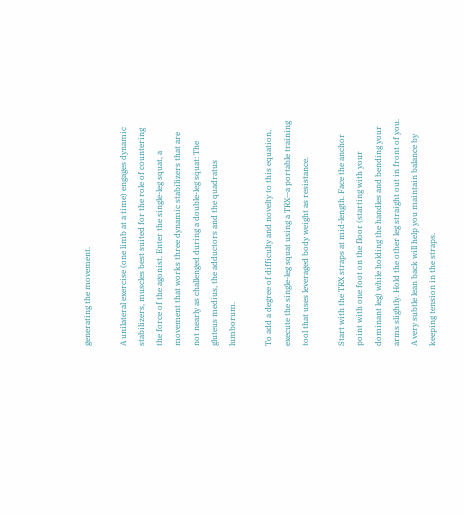generating the movement.

A unilateral exercise (one limb at a time) engages dynamic stabilizers, muscles best suited for the role of countering the force of the agonist. Enter the single-leg squat, a movement that works three dynamic stabilizers that are not nearly as challenged during a double-leg squat: The gluteus medius, the adductors and the quadratus lumborum.

To add a degree of difficulty and novelty to this equation, execute the single-leg squat using a TRX—a portable training tool that uses leveraged body weight as resistance.

Start with the TRX straps at mid-length. Face the anchor point with one foot on the floor (starting with your dominant leg) while holding the handles and bending your arms slightly. Hold the other leg straight out in front of you. A very subtle lean back will help you maintain balance by keeping tension in the straps.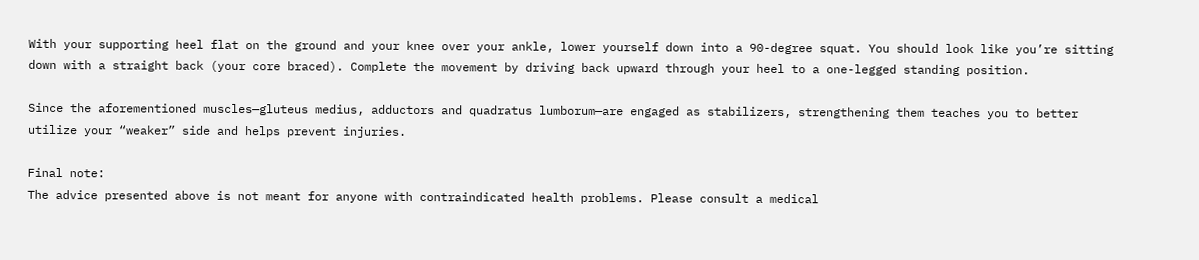With your supporting heel flat on the ground and your knee over your ankle, lower yourself down into a 90-degree squat. You should look like you’re sitting down with a straight back (your core braced). Complete the movement by driving back upward through your heel to a one-legged standing position.

Since the aforementioned muscles—gluteus medius, adductors and quadratus lumborum—are engaged as stabilizers, strengthening them teaches you to better utilize your “weaker” side and helps prevent injuries.

Final note:
The advice presented above is not meant for anyone with contraindicated health problems. Please consult a medical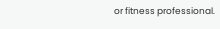or fitness professional.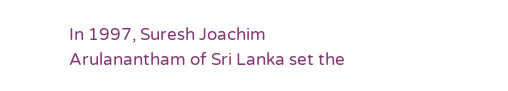In 1997, Suresh Joachim Arulanantham of Sri Lanka set the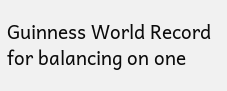Guinness World Record for balancing on one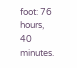foot: 76 hours, 40 minutes.